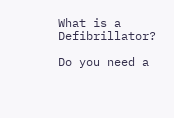What is a Defibrillator?

Do you need a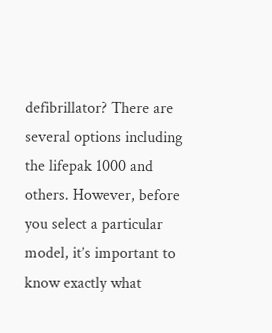defibrillator? There are several options including the lifepak 1000 and others. However, before you select a particular model, it’s important to know exactly what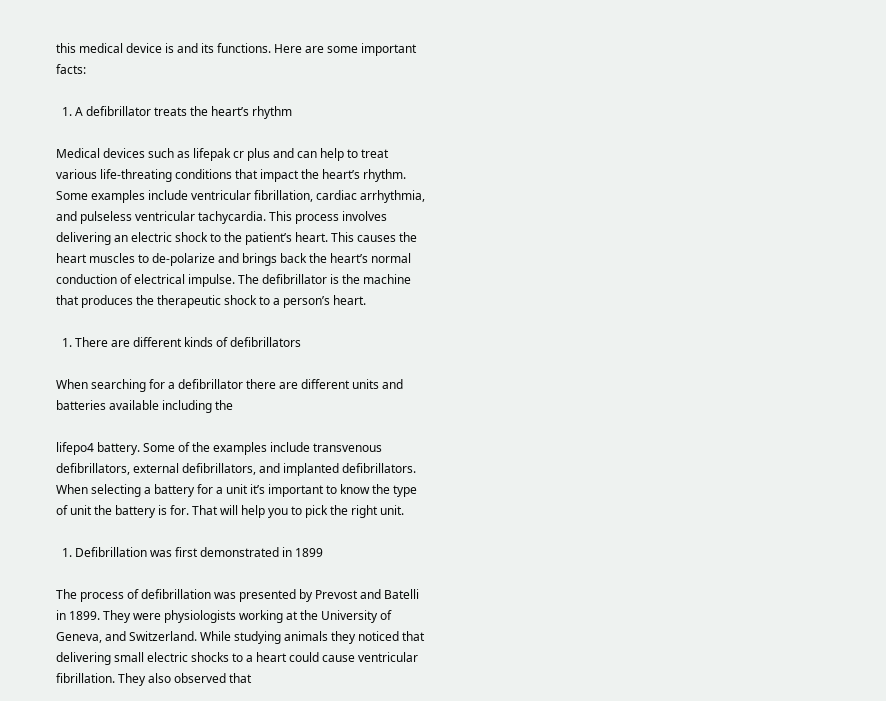this medical device is and its functions. Here are some important facts:

  1. A defibrillator treats the heart’s rhythm

Medical devices such as lifepak cr plus and can help to treat various life-threating conditions that impact the heart’s rhythm. Some examples include ventricular fibrillation, cardiac arrhythmia, and pulseless ventricular tachycardia. This process involves delivering an electric shock to the patient’s heart. This causes the heart muscles to de-polarize and brings back the heart’s normal conduction of electrical impulse. The defibrillator is the machine that produces the therapeutic shock to a person’s heart.

  1. There are different kinds of defibrillators

When searching for a defibrillator there are different units and batteries available including the

lifepo4 battery. Some of the examples include transvenous defibrillators, external defibrillators, and implanted defibrillators. When selecting a battery for a unit it’s important to know the type of unit the battery is for. That will help you to pick the right unit.

  1. Defibrillation was first demonstrated in 1899

The process of defibrillation was presented by Prevost and Batelli in 1899. They were physiologists working at the University of Geneva, and Switzerland. While studying animals they noticed that delivering small electric shocks to a heart could cause ventricular fibrillation. They also observed that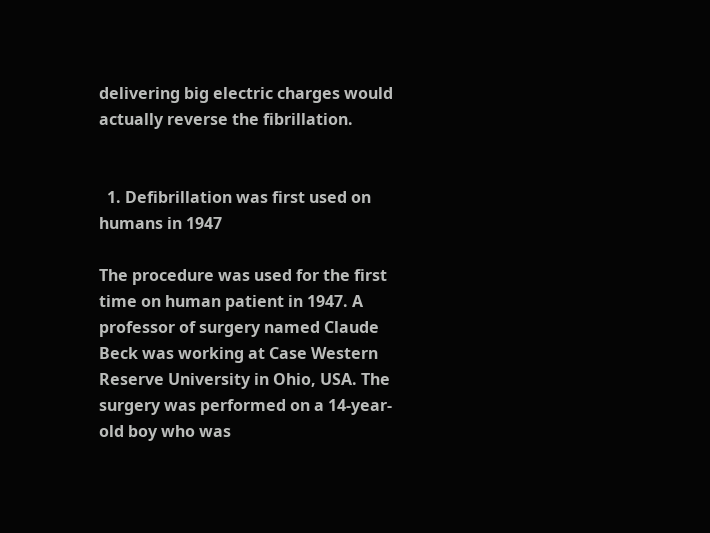delivering big electric charges would actually reverse the fibrillation.


  1. Defibrillation was first used on humans in 1947

The procedure was used for the first time on human patient in 1947. A professor of surgery named Claude Beck was working at Case Western Reserve University in Ohio, USA. The surgery was performed on a 14-year-old boy who was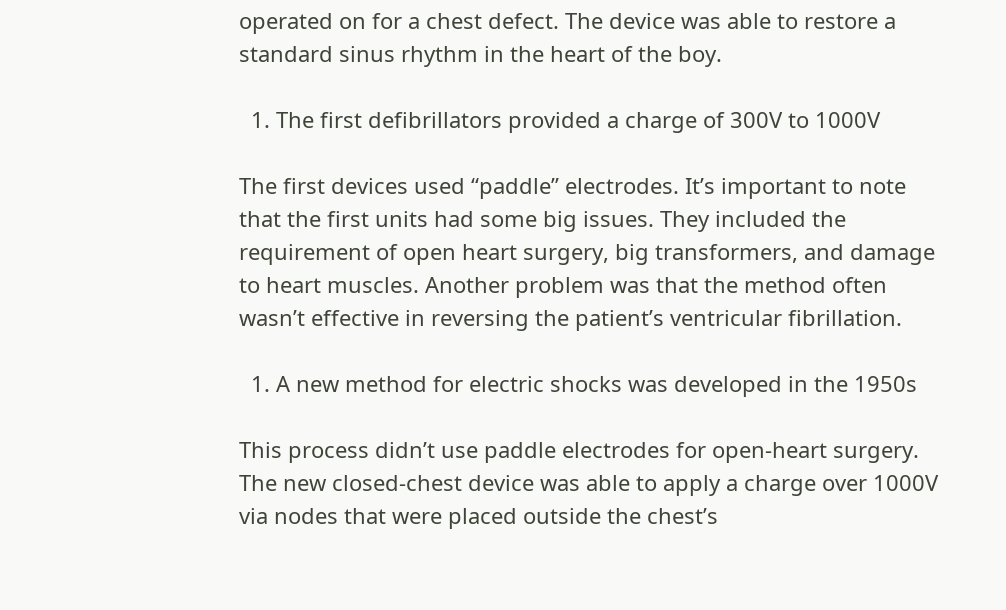operated on for a chest defect. The device was able to restore a standard sinus rhythm in the heart of the boy.

  1. The first defibrillators provided a charge of 300V to 1000V

The first devices used “paddle” electrodes. It’s important to note that the first units had some big issues. They included the requirement of open heart surgery, big transformers, and damage to heart muscles. Another problem was that the method often wasn’t effective in reversing the patient’s ventricular fibrillation.

  1. A new method for electric shocks was developed in the 1950s

This process didn’t use paddle electrodes for open-heart surgery. The new closed-chest device was able to apply a charge over 1000V via nodes that were placed outside the chest’s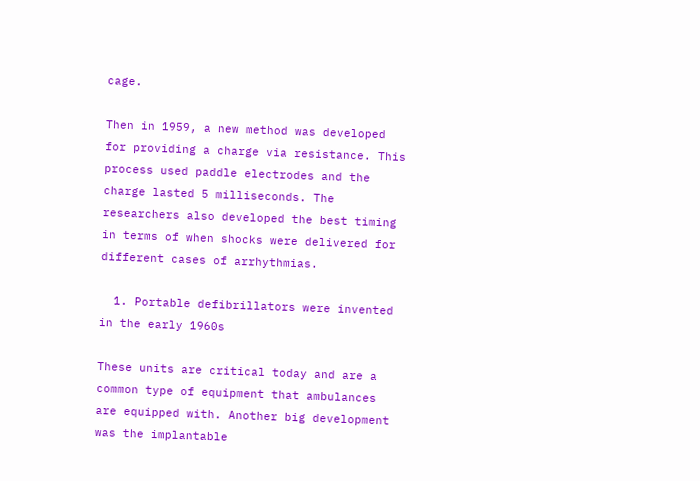cage.

Then in 1959, a new method was developed for providing a charge via resistance. This process used paddle electrodes and the charge lasted 5 milliseconds. The researchers also developed the best timing in terms of when shocks were delivered for different cases of arrhythmias.

  1. Portable defibrillators were invented in the early 1960s

These units are critical today and are a common type of equipment that ambulances are equipped with. Another big development was the implantable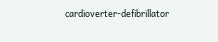cardioverter-defibrillator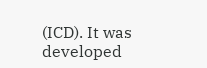(ICD). It was developed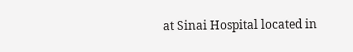at Sinai Hospital located in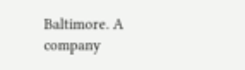Baltimore. A company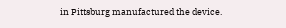in Pittsburg manufactured the device.